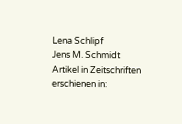Lena Schlipf
Jens M. Schmidt
Artikel in Zeitschriften
erschienen in: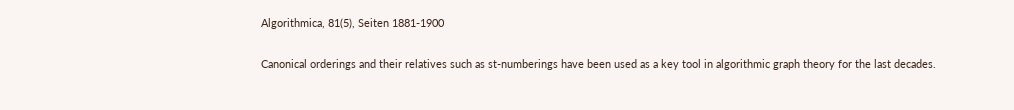Algorithmica, 81(5), Seiten 1881-1900

Canonical orderings and their relatives such as st-numberings have been used as a key tool in algorithmic graph theory for the last decades.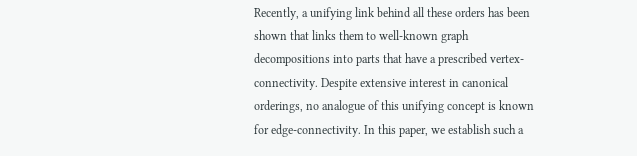Recently, a unifying link behind all these orders has been shown that links them to well-known graph decompositions into parts that have a prescribed vertex-connectivity. Despite extensive interest in canonical orderings, no analogue of this unifying concept is known for edge-connectivity. In this paper, we establish such a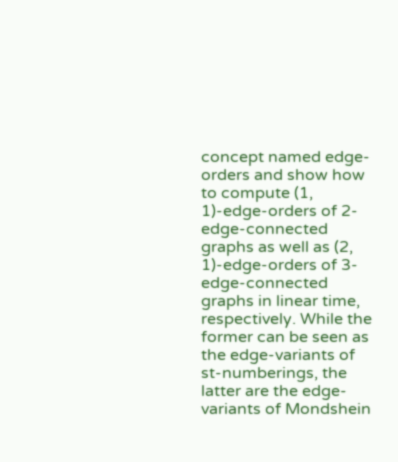concept named edge-orders and show how to compute (1, 1)-edge-orders of 2-edge-connected graphs as well as (2, 1)-edge-orders of 3-edge-connected graphs in linear time, respectively. While the former can be seen as the edge-variants of st-numberings, the latter are the edge-variants of Mondshein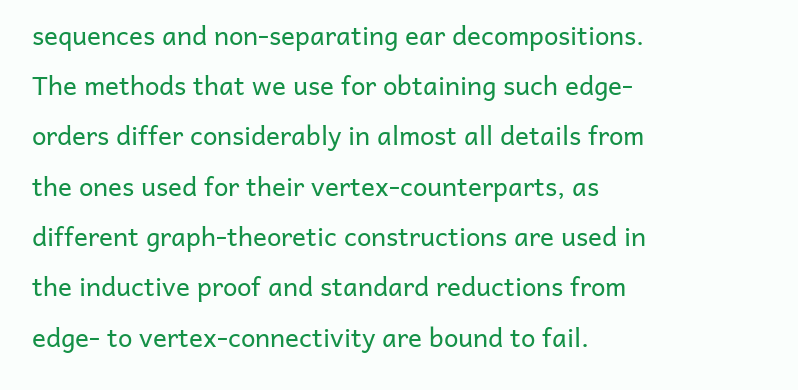sequences and non-separating ear decompositions. The methods that we use for obtaining such edge-orders differ considerably in almost all details from the ones used for their vertex-counterparts, as different graph-theoretic constructions are used in the inductive proof and standard reductions from edge- to vertex-connectivity are bound to fail.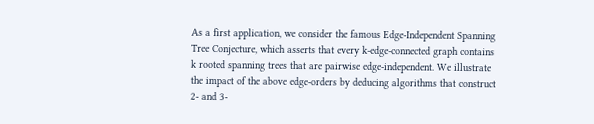As a first application, we consider the famous Edge-Independent Spanning Tree Conjecture, which asserts that every k-edge-connected graph contains k rooted spanning trees that are pairwise edge-independent. We illustrate the impact of the above edge-orders by deducing algorithms that construct 2- and 3-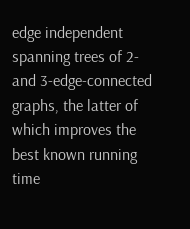edge independent spanning trees of 2- and 3-edge-connected graphs, the latter of which improves the best known running time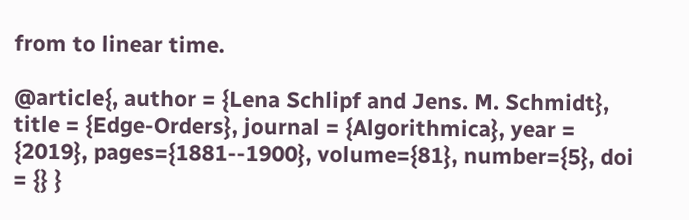from to linear time.

@article{, author = {Lena Schlipf and Jens. M. Schmidt}, title = {Edge-Orders}, journal = {Algorithmica}, year = {2019}, pages={1881--1900}, volume={81}, number={5}, doi = {} }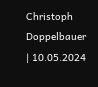Christoph Doppelbauer | 10.05.2024